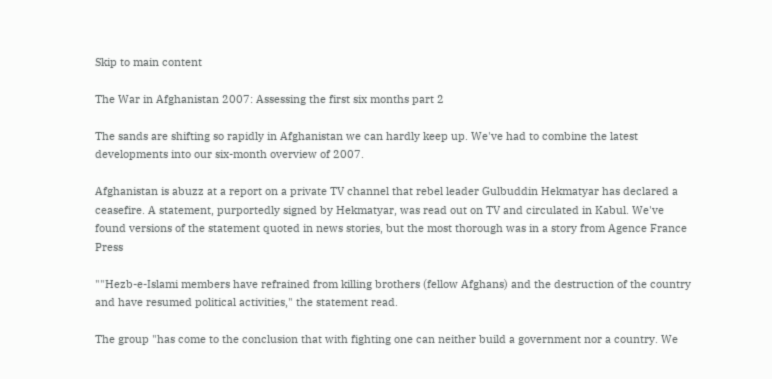Skip to main content

The War in Afghanistan 2007: Assessing the first six months part 2

The sands are shifting so rapidly in Afghanistan we can hardly keep up. We've had to combine the latest developments into our six-month overview of 2007.

Afghanistan is abuzz at a report on a private TV channel that rebel leader Gulbuddin Hekmatyar has declared a ceasefire. A statement, purportedly signed by Hekmatyar, was read out on TV and circulated in Kabul. We've found versions of the statement quoted in news stories, but the most thorough was in a story from Agence France Press

""Hezb-e-Islami members have refrained from killing brothers (fellow Afghans) and the destruction of the country and have resumed political activities," the statement read.

The group "has come to the conclusion that with fighting one can neither build a government nor a country. We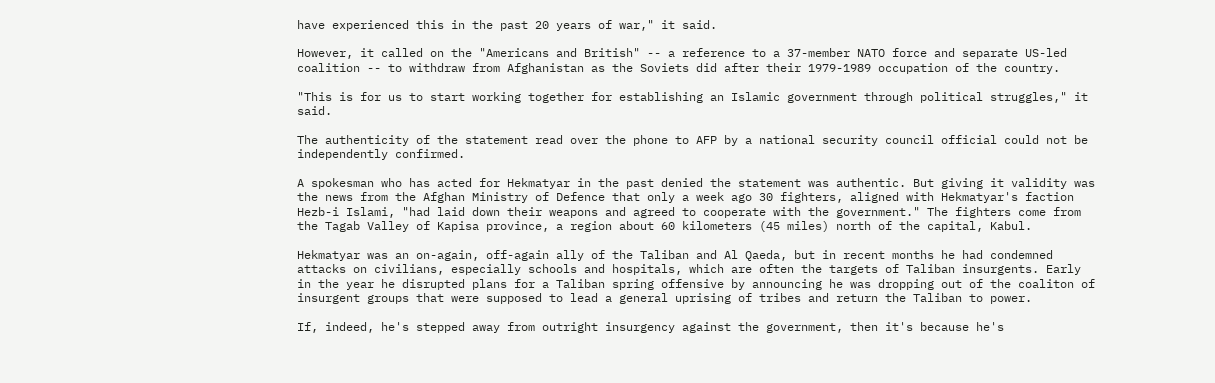have experienced this in the past 20 years of war," it said.

However, it called on the "Americans and British" -- a reference to a 37-member NATO force and separate US-led coalition -- to withdraw from Afghanistan as the Soviets did after their 1979-1989 occupation of the country.

"This is for us to start working together for establishing an Islamic government through political struggles," it said.

The authenticity of the statement read over the phone to AFP by a national security council official could not be independently confirmed.

A spokesman who has acted for Hekmatyar in the past denied the statement was authentic. But giving it validity was the news from the Afghan Ministry of Defence that only a week ago 30 fighters, aligned with Hekmatyar's faction Hezb-i Islami, "had laid down their weapons and agreed to cooperate with the government." The fighters come from the Tagab Valley of Kapisa province, a region about 60 kilometers (45 miles) north of the capital, Kabul.

Hekmatyar was an on-again, off-again ally of the Taliban and Al Qaeda, but in recent months he had condemned attacks on civilians, especially schools and hospitals, which are often the targets of Taliban insurgents. Early in the year he disrupted plans for a Taliban spring offensive by announcing he was dropping out of the coaliton of insurgent groups that were supposed to lead a general uprising of tribes and return the Taliban to power.

If, indeed, he's stepped away from outright insurgency against the government, then it's because he's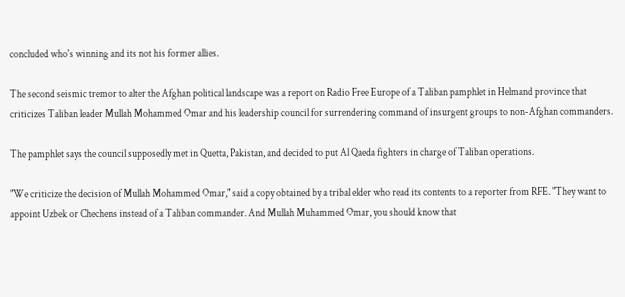concluded who's winning and its not his former allies.

The second seismic tremor to alter the Afghan political landscape was a report on Radio Free Europe of a Taliban pamphlet in Helmand province that criticizes Taliban leader Mullah Mohammed Omar and his leadership council for surrendering command of insurgent groups to non-Afghan commanders.

The pamphlet says the council supposedly met in Quetta, Pakistan, and decided to put Al Qaeda fighters in charge of Taliban operations.

"We criticize the decision of Mullah Mohammed Omar," said a copy obtained by a tribal elder who read its contents to a reporter from RFE. "They want to appoint Uzbek or Chechens instead of a Taliban commander. And Mullah Muhammed Omar, you should know that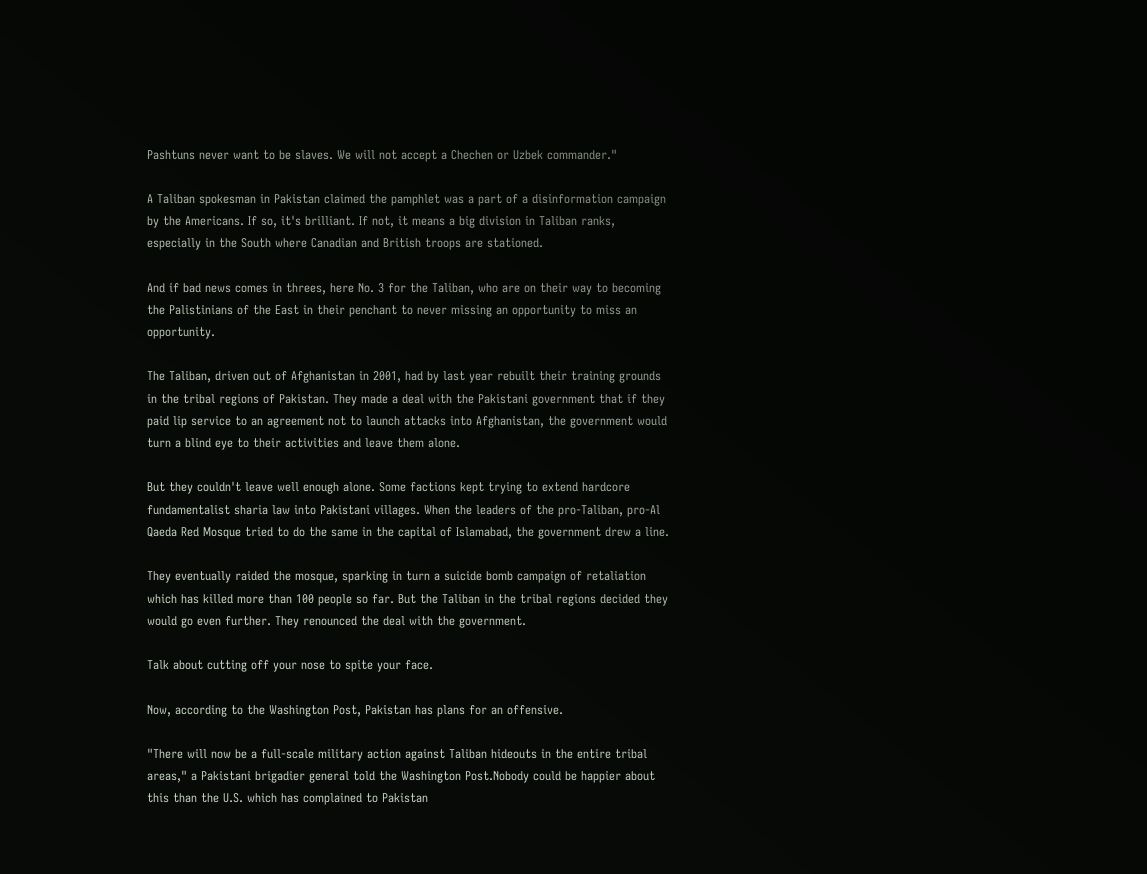Pashtuns never want to be slaves. We will not accept a Chechen or Uzbek commander."

A Taliban spokesman in Pakistan claimed the pamphlet was a part of a disinformation campaign by the Americans. If so, it's brilliant. If not, it means a big division in Taliban ranks, especially in the South where Canadian and British troops are stationed.

And if bad news comes in threes, here No. 3 for the Taliban, who are on their way to becoming the Palistinians of the East in their penchant to never missing an opportunity to miss an opportunity.

The Taliban, driven out of Afghanistan in 2001, had by last year rebuilt their training grounds in the tribal regions of Pakistan. They made a deal with the Pakistani government that if they paid lip service to an agreement not to launch attacks into Afghanistan, the government would turn a blind eye to their activities and leave them alone.

But they couldn't leave well enough alone. Some factions kept trying to extend hardcore fundamentalist sharia law into Pakistani villages. When the leaders of the pro-Taliban, pro-Al Qaeda Red Mosque tried to do the same in the capital of Islamabad, the government drew a line.

They eventually raided the mosque, sparking in turn a suicide bomb campaign of retaliation which has killed more than 100 people so far. But the Taliban in the tribal regions decided they would go even further. They renounced the deal with the government.

Talk about cutting off your nose to spite your face.

Now, according to the Washington Post, Pakistan has plans for an offensive.

"There will now be a full-scale military action against Taliban hideouts in the entire tribal areas," a Pakistani brigadier general told the Washington Post.Nobody could be happier about this than the U.S. which has complained to Pakistan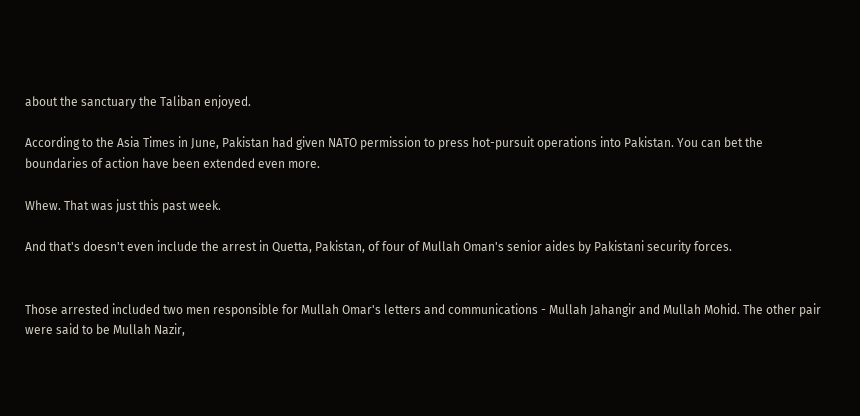about the sanctuary the Taliban enjoyed.

According to the Asia Times in June, Pakistan had given NATO permission to press hot-pursuit operations into Pakistan. You can bet the boundaries of action have been extended even more.

Whew. That was just this past week.

And that's doesn't even include the arrest in Quetta, Pakistan, of four of Mullah Oman's senior aides by Pakistani security forces.


Those arrested included two men responsible for Mullah Omar's letters and communications - Mullah Jahangir and Mullah Mohid. The other pair were said to be Mullah Nazir,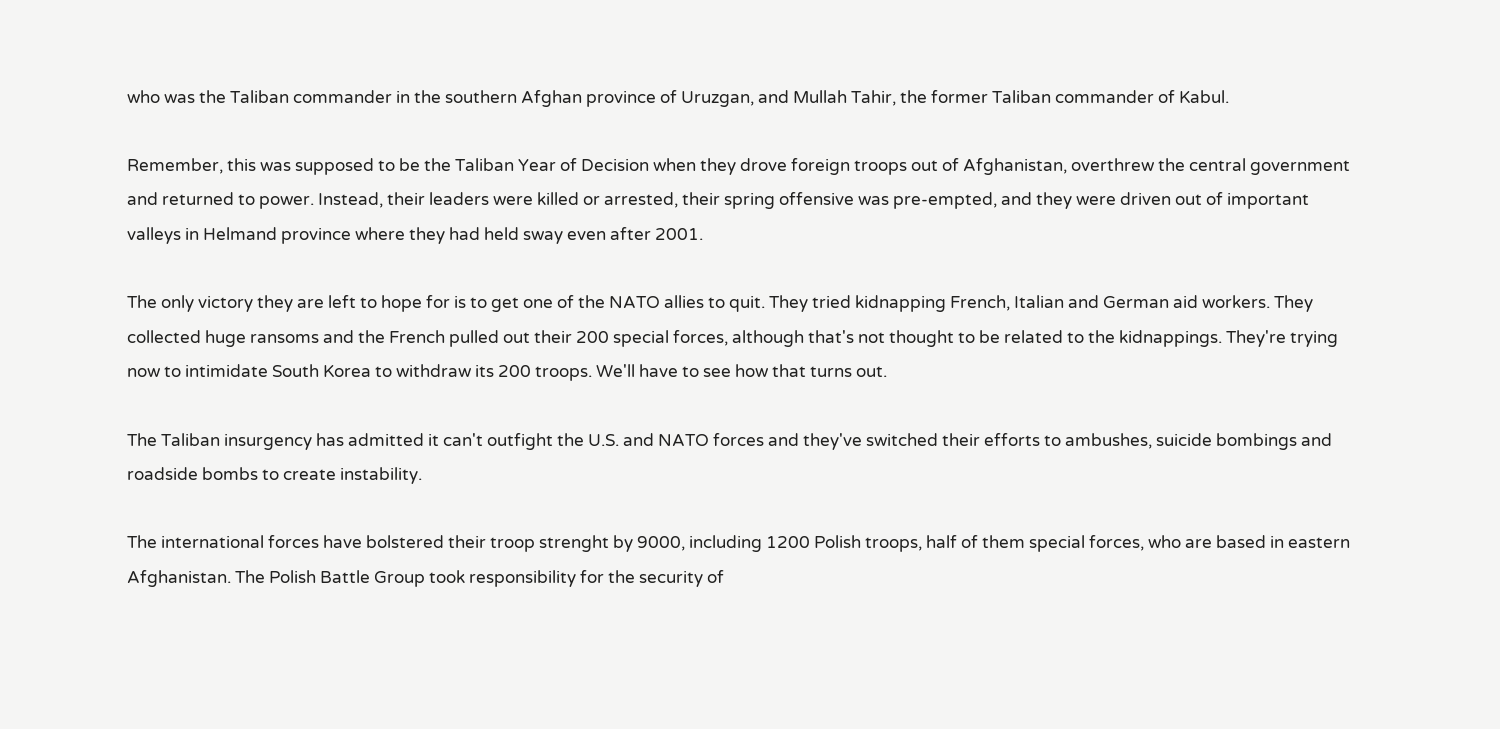who was the Taliban commander in the southern Afghan province of Uruzgan, and Mullah Tahir, the former Taliban commander of Kabul.

Remember, this was supposed to be the Taliban Year of Decision when they drove foreign troops out of Afghanistan, overthrew the central government and returned to power. Instead, their leaders were killed or arrested, their spring offensive was pre-empted, and they were driven out of important valleys in Helmand province where they had held sway even after 2001.

The only victory they are left to hope for is to get one of the NATO allies to quit. They tried kidnapping French, Italian and German aid workers. They collected huge ransoms and the French pulled out their 200 special forces, although that's not thought to be related to the kidnappings. They're trying now to intimidate South Korea to withdraw its 200 troops. We'll have to see how that turns out.

The Taliban insurgency has admitted it can't outfight the U.S. and NATO forces and they've switched their efforts to ambushes, suicide bombings and roadside bombs to create instability.

The international forces have bolstered their troop strenght by 9000, including 1200 Polish troops, half of them special forces, who are based in eastern Afghanistan. The Polish Battle Group took responsibility for the security of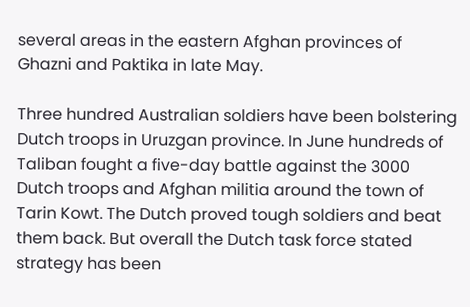several areas in the eastern Afghan provinces of Ghazni and Paktika in late May.

Three hundred Australian soldiers have been bolstering Dutch troops in Uruzgan province. In June hundreds of Taliban fought a five-day battle against the 3000 Dutch troops and Afghan militia around the town of Tarin Kowt. The Dutch proved tough soldiers and beat them back. But overall the Dutch task force stated strategy has been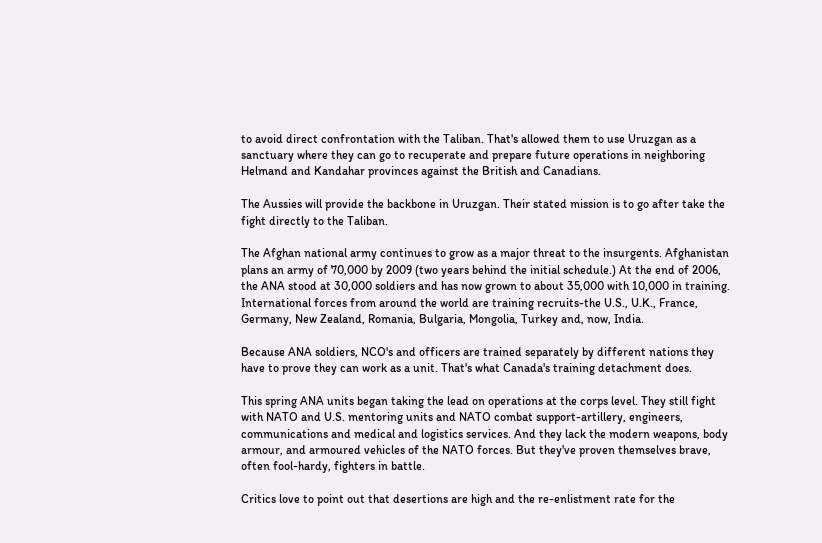to avoid direct confrontation with the Taliban. That's allowed them to use Uruzgan as a sanctuary where they can go to recuperate and prepare future operations in neighboring Helmand and Kandahar provinces against the British and Canadians.

The Aussies will provide the backbone in Uruzgan. Their stated mission is to go after take the fight directly to the Taliban.

The Afghan national army continues to grow as a major threat to the insurgents. Afghanistan plans an army of 70,000 by 2009 (two years behind the initial schedule.) At the end of 2006, the ANA stood at 30,000 soldiers and has now grown to about 35,000 with 10,000 in training. International forces from around the world are training recruits-the U.S., U.K., France, Germany, New Zealand, Romania, Bulgaria, Mongolia, Turkey and, now, India.

Because ANA soldiers, NCO's and officers are trained separately by different nations they have to prove they can work as a unit. That's what Canada's training detachment does.

This spring ANA units began taking the lead on operations at the corps level. They still fight with NATO and U.S. mentoring units and NATO combat support-artillery, engineers, communications and medical and logistics services. And they lack the modern weapons, body armour, and armoured vehicles of the NATO forces. But they've proven themselves brave, often fool-hardy, fighters in battle.

Critics love to point out that desertions are high and the re-enlistment rate for the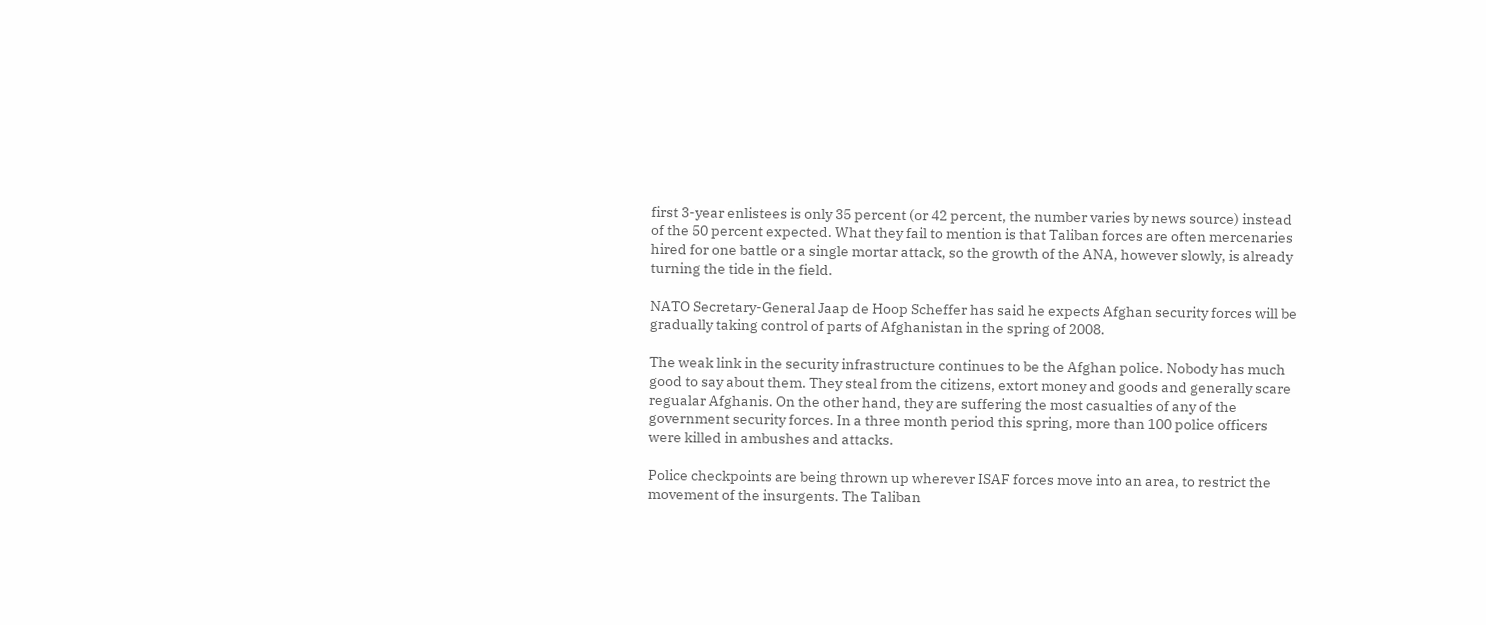first 3-year enlistees is only 35 percent (or 42 percent, the number varies by news source) instead of the 50 percent expected. What they fail to mention is that Taliban forces are often mercenaries hired for one battle or a single mortar attack, so the growth of the ANA, however slowly, is already turning the tide in the field.

NATO Secretary-General Jaap de Hoop Scheffer has said he expects Afghan security forces will be gradually taking control of parts of Afghanistan in the spring of 2008.

The weak link in the security infrastructure continues to be the Afghan police. Nobody has much good to say about them. They steal from the citizens, extort money and goods and generally scare regualar Afghanis. On the other hand, they are suffering the most casualties of any of the government security forces. In a three month period this spring, more than 100 police officers were killed in ambushes and attacks.

Police checkpoints are being thrown up wherever ISAF forces move into an area, to restrict the movement of the insurgents. The Taliban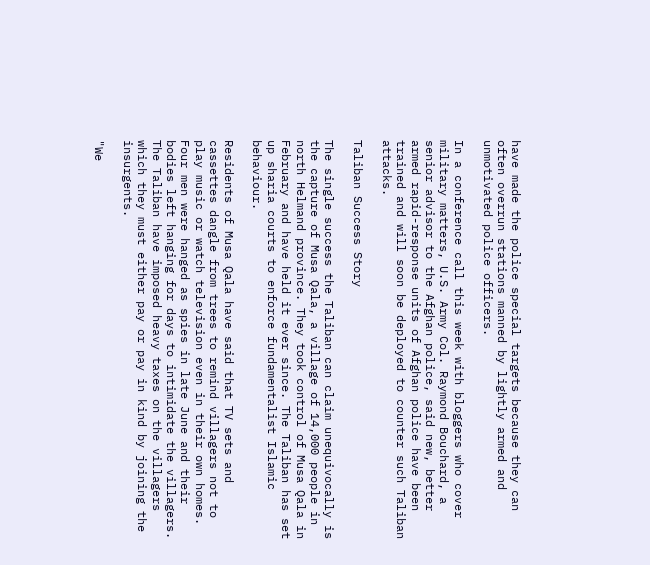have made the police special targets because they can often overrun stations manned by lightly armed and unmotivated police officers.

In a conference call this week with bloggers who cover military matters, U.S. Army Col. Raymond Bouchard, a senior advisor to the Afghan police, said new, better armed rapid-response units of Afghan police have been trained and will soon be deployed to counter such Taliban attacks.

Taliban Success Story

The single success the Taliban can claim unequivocally is the capture of Musa Qala, a village of 14,000 people in north Helmand province. They took control of Musa Qala in February and have held it ever since. The Taliban has set up sharia courts to enforce fundamentalist Islamic behaviour.

Residents of Musa Qala have said that TV sets and cassettes dangle from trees to remind villagers not to play music or watch television even in their own homes. Four men were hanged as spies in late June and their bodies left hanging for days to intimidate the villagers. The Taliban have imposed heavy taxes on the villagers which they must either pay or pay in kind by joining the insurgents.

"We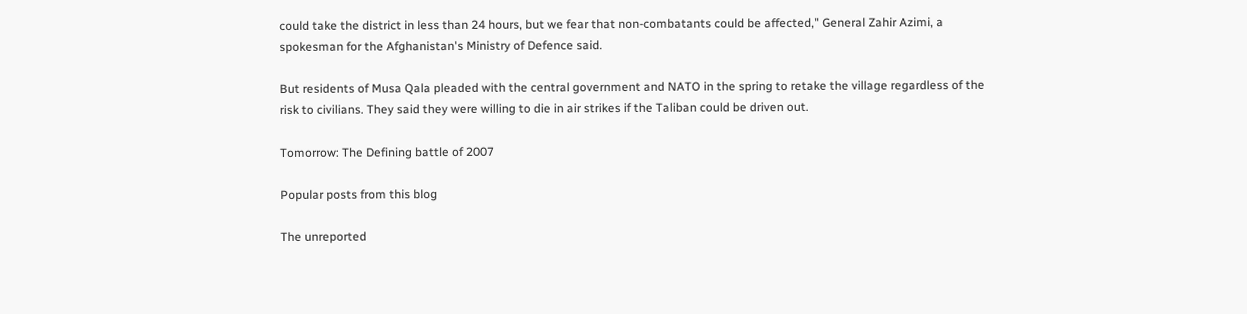could take the district in less than 24 hours, but we fear that non-combatants could be affected," General Zahir Azimi, a spokesman for the Afghanistan's Ministry of Defence said.

But residents of Musa Qala pleaded with the central government and NATO in the spring to retake the village regardless of the risk to civilians. They said they were willing to die in air strikes if the Taliban could be driven out.

Tomorrow: The Defining battle of 2007

Popular posts from this blog

The unreported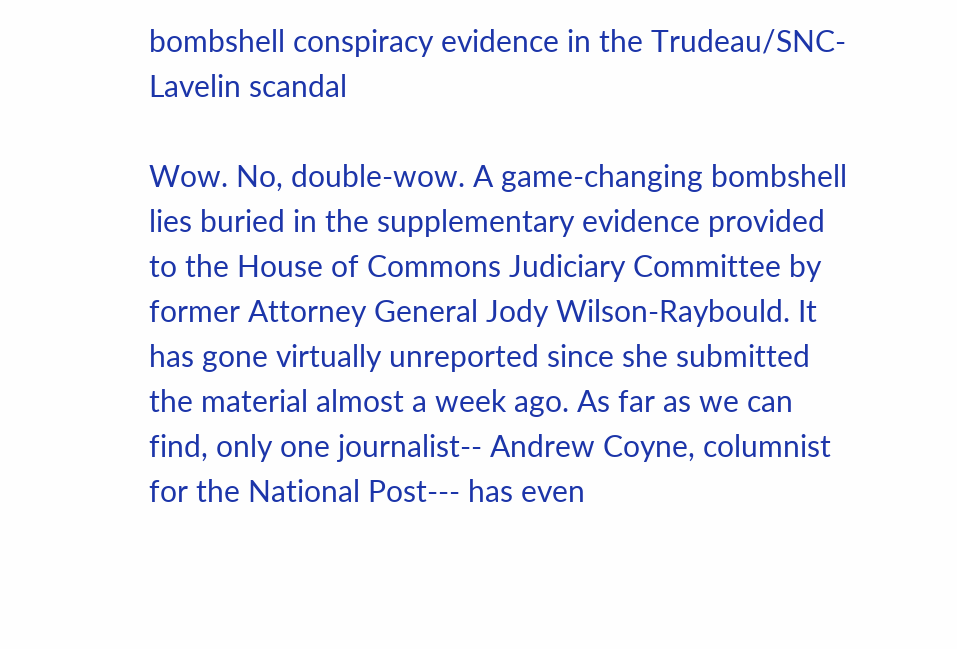bombshell conspiracy evidence in the Trudeau/SNC-Lavelin scandal

Wow. No, double-wow. A game-changing bombshell lies buried in the supplementary evidence provided to the House of Commons Judiciary Committee by former Attorney General Jody Wilson-Raybould. It has gone virtually unreported since she submitted the material almost a week ago. As far as we can find, only one journalist-- Andrew Coyne, columnist for the National Post--- has even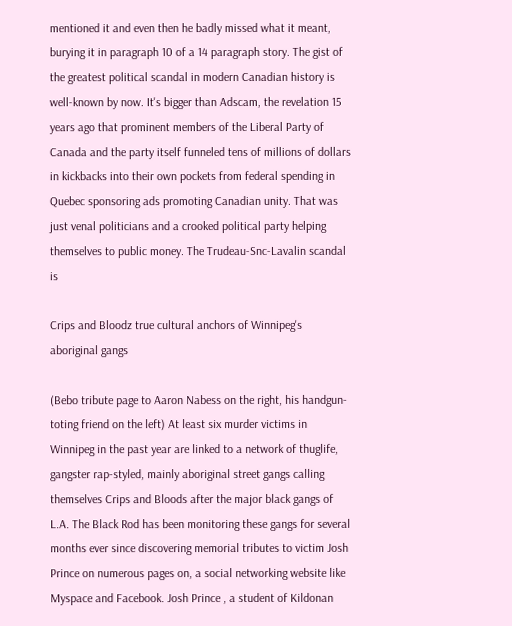mentioned it and even then he badly missed what it meant, burying it in paragraph 10 of a 14 paragraph story. The gist of the greatest political scandal in modern Canadian history is well-known by now. It's bigger than Adscam, the revelation 15 years ago that prominent members of the Liberal Party of Canada and the party itself funneled tens of millions of dollars in kickbacks into their own pockets from federal spending in Quebec sponsoring ads promoting Canadian unity. That was just venal politicians and a crooked political party helping themselves to public money. The Trudeau-Snc-Lavalin scandal is

Crips and Bloodz true cultural anchors of Winnipeg's aboriginal gangs

(Bebo tribute page to Aaron Nabess on the right, his handgun-toting friend on the left) At least six murder victims in Winnipeg in the past year are linked to a network of thuglife, gangster rap-styled, mainly aboriginal street gangs calling themselves Crips and Bloods after the major black gangs of L.A. The Black Rod has been monitoring these gangs for several months ever since discovering memorial tributes to victim Josh Prince on numerous pages on, a social networking website like Myspace and Facebook. Josh Prince , a student of Kildonan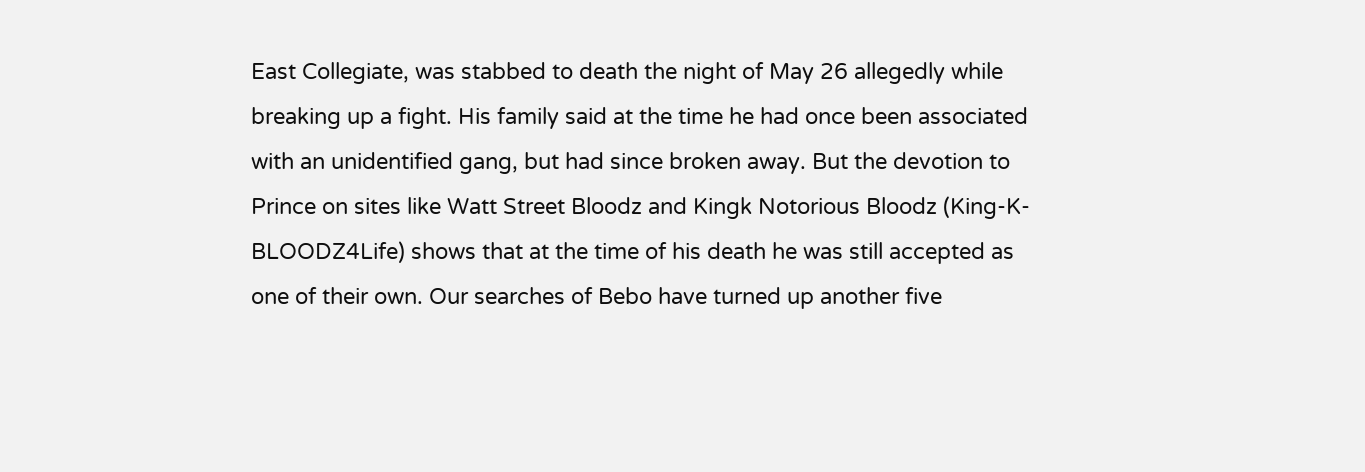East Collegiate, was stabbed to death the night of May 26 allegedly while breaking up a fight. His family said at the time he had once been associated with an unidentified gang, but had since broken away. But the devotion to Prince on sites like Watt Street Bloodz and Kingk Notorious Bloodz (King-K-BLOODZ4Life) shows that at the time of his death he was still accepted as one of their own. Our searches of Bebo have turned up another five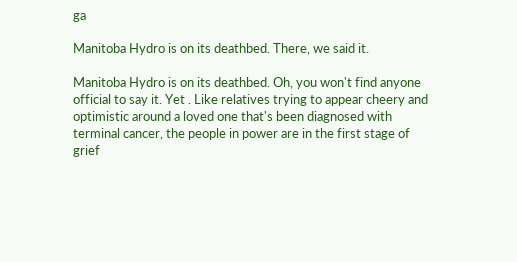ga

Manitoba Hydro is on its deathbed. There, we said it.

Manitoba Hydro is on its deathbed. Oh, you won't find anyone official to say it. Yet . Like relatives trying to appear cheery and optimistic around a loved one that's been diagnosed with terminal cancer, the people in power are in the first stage of grief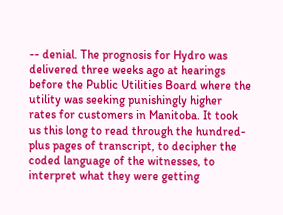-- denial. The prognosis for Hydro was delivered three weeks ago at hearings before the Public Utilities Board where the utility was seeking punishingly higher rates for customers in Manitoba. It took us this long to read through the hundred-plus pages of transcript, to decipher the coded language of the witnesses, to interpret what they were getting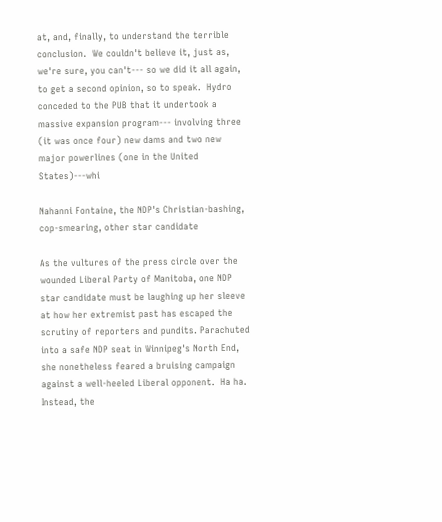at, and, finally, to understand the terrible conclusion.  We couldn't believe it, just as, we're sure, you can't--- so we did it all again, to get a second opinion, so to speak.  Hydro conceded to the PUB that it undertook a massive expansion program--- involving three (it was once four) new dams and two new major powerlines (one in the United States)---whi

Nahanni Fontaine, the NDP's Christian-bashing, cop-smearing, other star candidate

As the vultures of the press circle over the wounded Liberal Party of Manitoba, one NDP star candidate must be laughing up her sleeve at how her extremist past has escaped the scrutiny of reporters and pundits. Parachuted into a safe NDP seat in Winnipeg's North End, she nonetheless feared a bruising campaign against a well-heeled Liberal opponent.  Ha ha.  Instead, the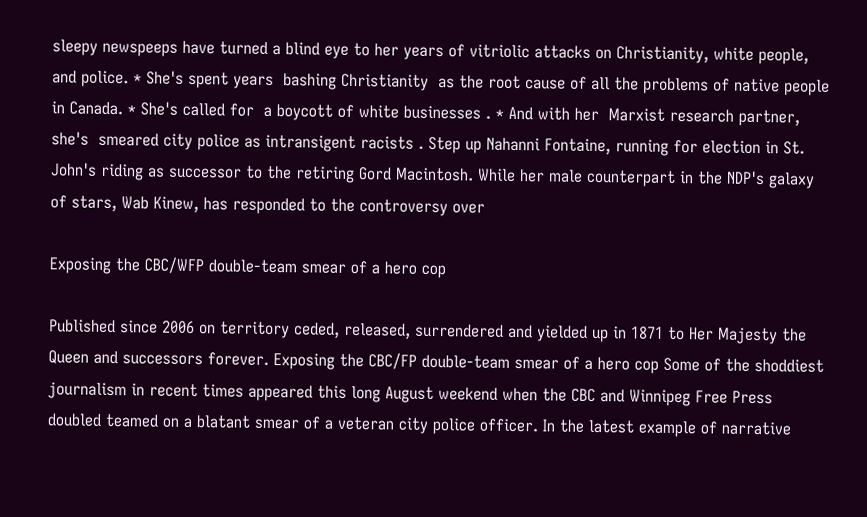sleepy newspeeps have turned a blind eye to her years of vitriolic attacks on Christianity, white people, and police. * She's spent years  bashing Christianity  as the root cause of all the problems of native people in Canada. * She's called for  a boycott of white businesses . * And with her  Marxist research partner, she's  smeared city police as intransigent racists . Step up Nahanni Fontaine, running for election in St. John's riding as successor to the retiring Gord Macintosh. While her male counterpart in the NDP's galaxy of stars, Wab Kinew, has responded to the controversy over

Exposing the CBC/WFP double-team smear of a hero cop

Published since 2006 on territory ceded, released, surrendered and yielded up in 1871 to Her Majesty the Queen and successors forever. Exposing the CBC/FP double-team smear of a hero cop Some of the shoddiest journalism in recent times appeared this long August weekend when the CBC and Winnipeg Free Press doubled teamed on a blatant smear of a veteran city police officer. In the latest example of narrative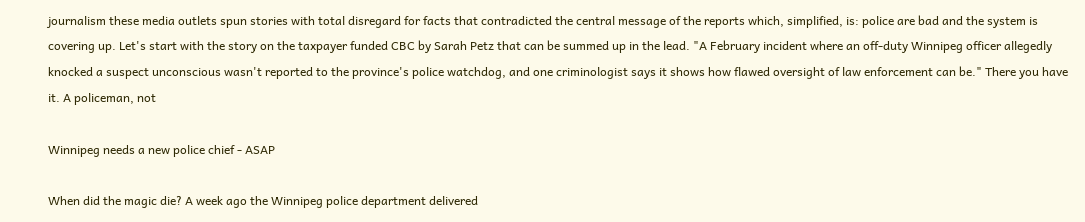journalism these media outlets spun stories with total disregard for facts that contradicted the central message of the reports which, simplified, is: police are bad and the system is covering up. Let's start with the story on the taxpayer funded CBC by Sarah Petz that can be summed up in the lead. "A February incident where an off-duty Winnipeg officer allegedly knocked a suspect unconscious wasn't reported to the province's police watchdog, and one criminologist says it shows how flawed oversight of law enforcement can be." There you have it. A policeman, not

Winnipeg needs a new police chief - ASAP

When did the magic die? A week ago the Winnipeg police department delivered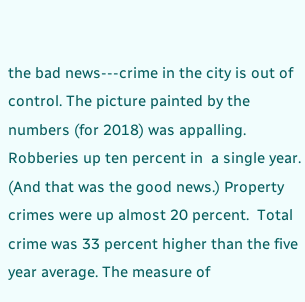the bad news---crime in the city is out of control. The picture painted by the numbers (for 2018) was appalling. Robberies up ten percent in  a single year.  (And that was the good news.) Property crimes were up almost 20 percent.  Total crime was 33 percent higher than the five year average. The measure of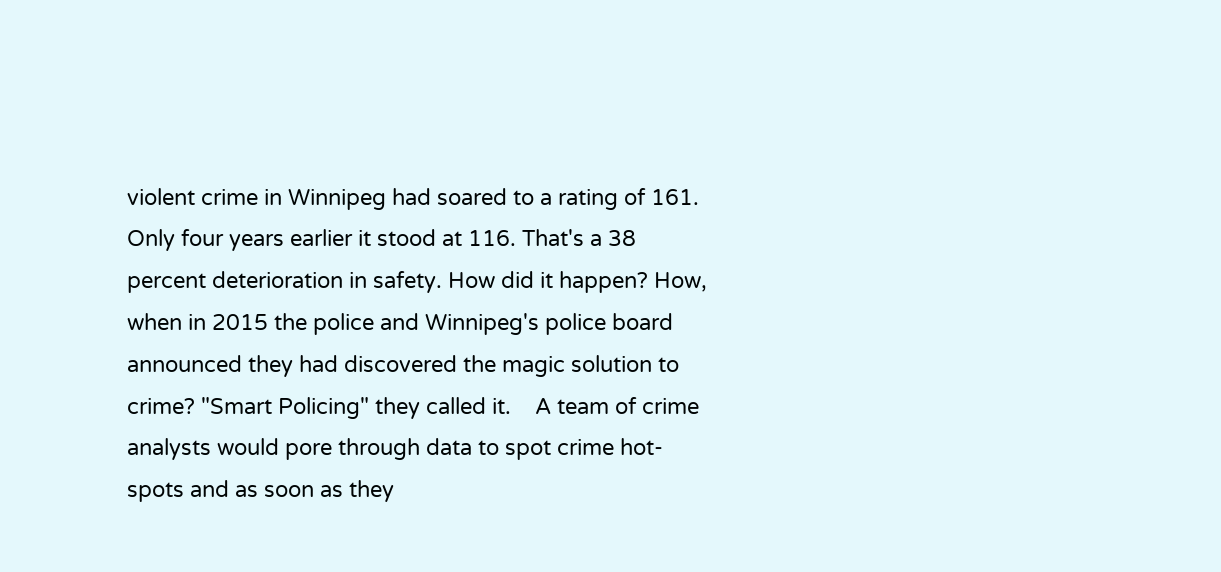violent crime in Winnipeg had soared to a rating of 161.  Only four years earlier it stood at 116. That's a 38 percent deterioration in safety. How did it happen? How, when in 2015 the police and Winnipeg's police board announced they had discovered the magic solution to crime? "Smart Policing" they called it.    A team of crime analysts would pore through data to spot crime hot-spots and as soon as they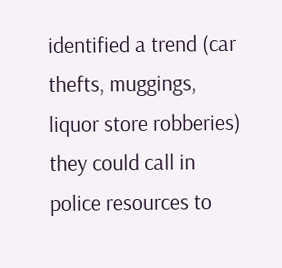identified a trend (car thefts, muggings, liquor store robberies) they could call in police resources to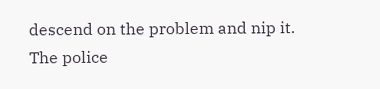descend on the problem and nip it. The police